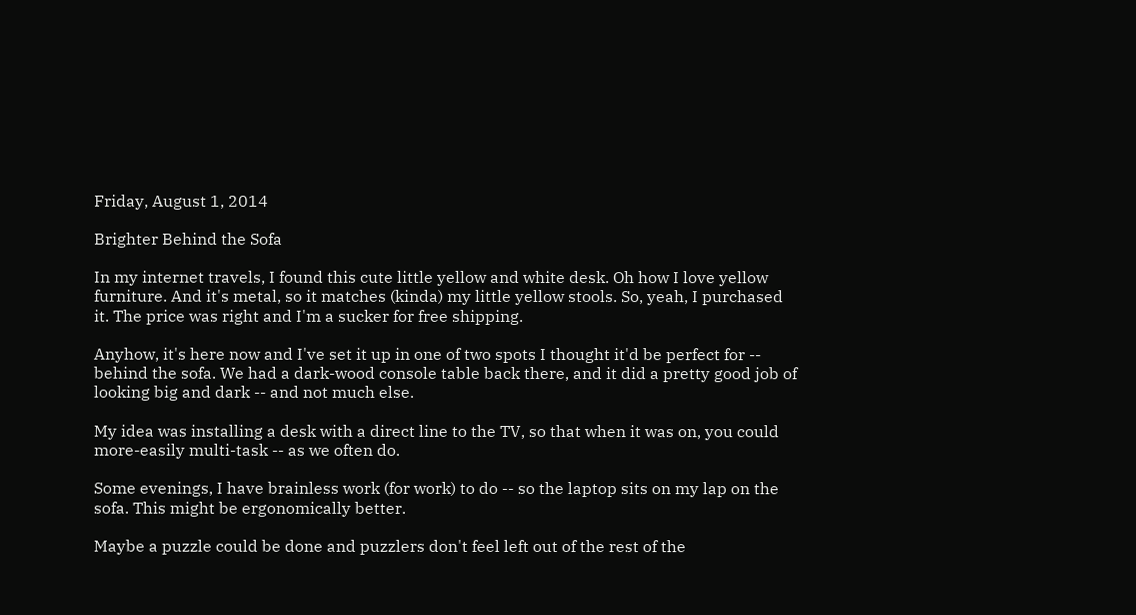Friday, August 1, 2014

Brighter Behind the Sofa

In my internet travels, I found this cute little yellow and white desk. Oh how I love yellow furniture. And it's metal, so it matches (kinda) my little yellow stools. So, yeah, I purchased it. The price was right and I'm a sucker for free shipping.

Anyhow, it's here now and I've set it up in one of two spots I thought it'd be perfect for -- behind the sofa. We had a dark-wood console table back there, and it did a pretty good job of looking big and dark -- and not much else.

My idea was installing a desk with a direct line to the TV, so that when it was on, you could more-easily multi-task -- as we often do.

Some evenings, I have brainless work (for work) to do -- so the laptop sits on my lap on the sofa. This might be ergonomically better.

Maybe a puzzle could be done and puzzlers don't feel left out of the rest of the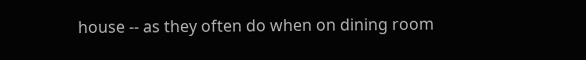house -- as they often do when on dining room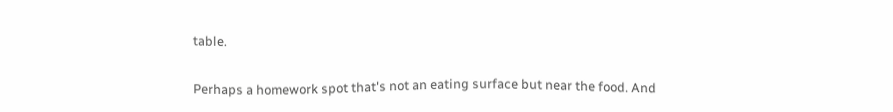table.

Perhaps a homework spot that's not an eating surface but near the food. And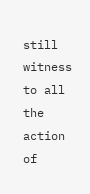still witness to all the action of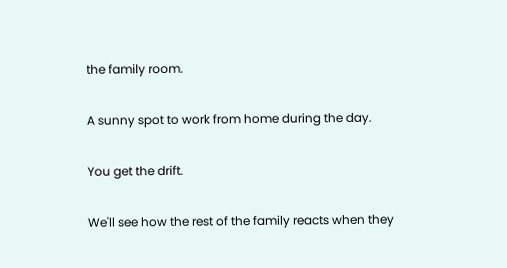the family room.

A sunny spot to work from home during the day.

You get the drift.

We'll see how the rest of the family reacts when they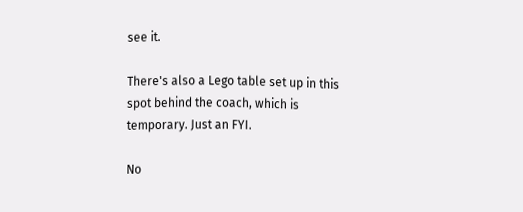see it.

There's also a Lego table set up in this spot behind the coach, which is temporary. Just an FYI.

No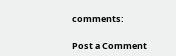comments:

Post a Comment